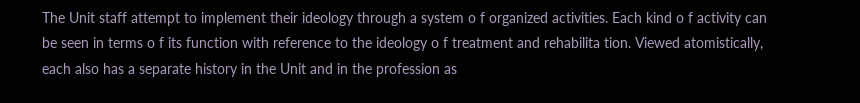The Unit staff attempt to implement their ideology through a system o f organized activities. Each kind o f activity can be seen in terms o f its function with reference to the ideology o f treatment and rehabilita tion. Viewed atomistically, each also has a separate history in the Unit and in the profession as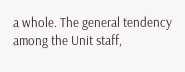a whole. The general tendency among the Unit staff,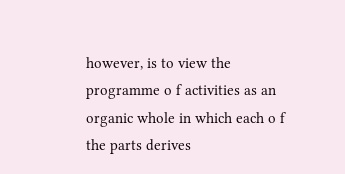however, is to view the programme o f activities as an organic whole in which each o f the parts derives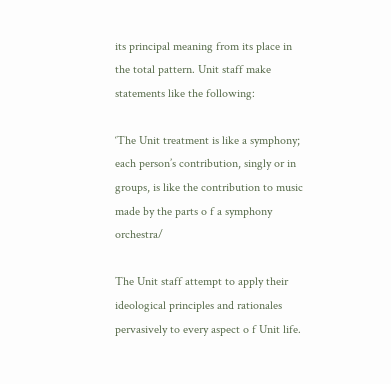its principal meaning from its place in the total pattern. Unit staff make statements like the following:

‘The Unit treatment is like a symphony; each person’s contribution, singly or in groups, is like the contribution to music made by the parts o f a symphony orchestra/

The Unit staff attempt to apply their ideological principles and rationales pervasively to every aspect o f Unit life.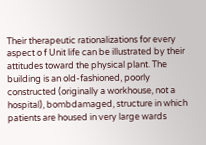Their therapeutic rationalizations for every aspect o f Unit life can be illustrated by their attitudes toward the physical plant. The building is an old-fashioned, poorly constructed (originally a workhouse, not a hospital), bombdamaged, structure in which patients are housed in very large wards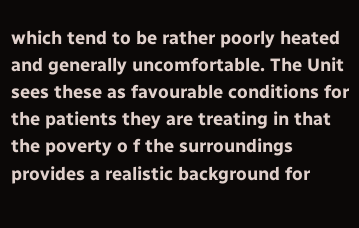which tend to be rather poorly heated and generally uncomfortable. The Unit sees these as favourable conditions for the patients they are treating in that the poverty o f the surroundings provides a realistic background for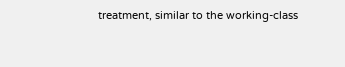treatment, similar to the working-class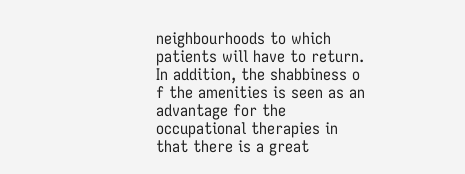neighbourhoods to which patients will have to return. In addition, the shabbiness o f the amenities is seen as an advantage for the occupational therapies in that there is a great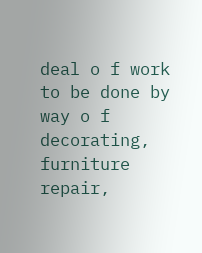deal o f work to be done by way o f decorating, furniture repair,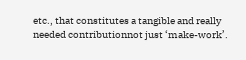etc., that constitutes a tangible and really needed contributionnot just ‘make-work’.